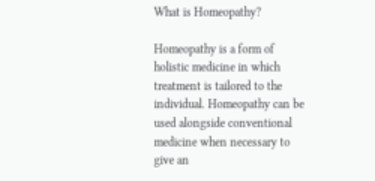What is Homeopathy?

Homeopathy is a form of holistic medicine in which treatment is tailored to the individual. Homeopathy can be used alongside conventional medicine when necessary to give an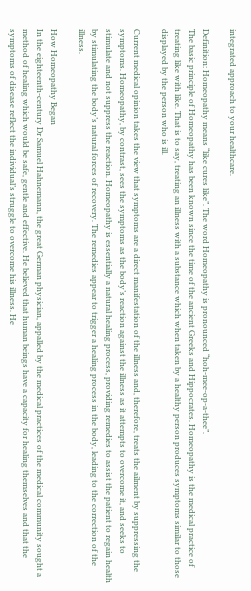integrated approach to your healthcare.

Definition: Homeopathy means “like cures like”. The word Homeopathy is pronounced “hoh-mee-op-a-thee”.
The basic principle of Homeopathy has been known since the time of the ancient Greeks and Hippocrates. Homeopathy is the medical practice of treating like with like. That is to say, treating an illness with a substance which when taken by a healthy person produces symptoms similar to those displayed by the person who is ill.

Current medical opinion takes the view that symptoms are a direct manifestation of the illness and, therefore, treats the ailment by suppressing the symptoms. Homeopathy, by contrast, sees the symptoms as the body’s reaction against the illness as it attempts to overcome it, and seeks to stimulate and not suppress the reaction. Homeopathy is essentially a natural healing process, providing remedies to assist the patient to regain health by stimulating the body’s natural forces of recovery. The remedies appear to trigger a healing process in the body, leading to the correction of the illness.

How Homeopathy Began
In the eighteenth-century Dr Samuel Hahnemann, the great German physician, appalled by the medical practices of the medical community sought a method of healing which would be safe, gentle and effective. He believed that human beings have a capacity for healing themselves and that the symptoms of disease reflect the individual’s struggle to overcome his illness. He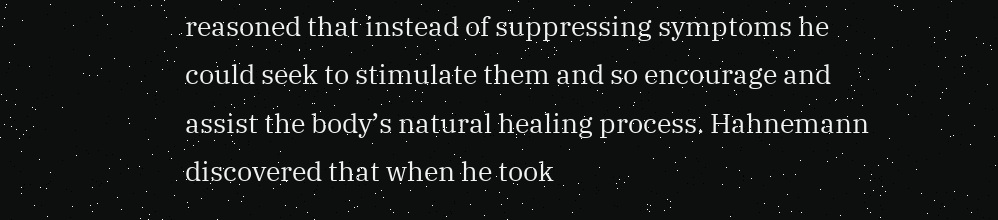reasoned that instead of suppressing symptoms he could seek to stimulate them and so encourage and assist the body’s natural healing process. Hahnemann discovered that when he took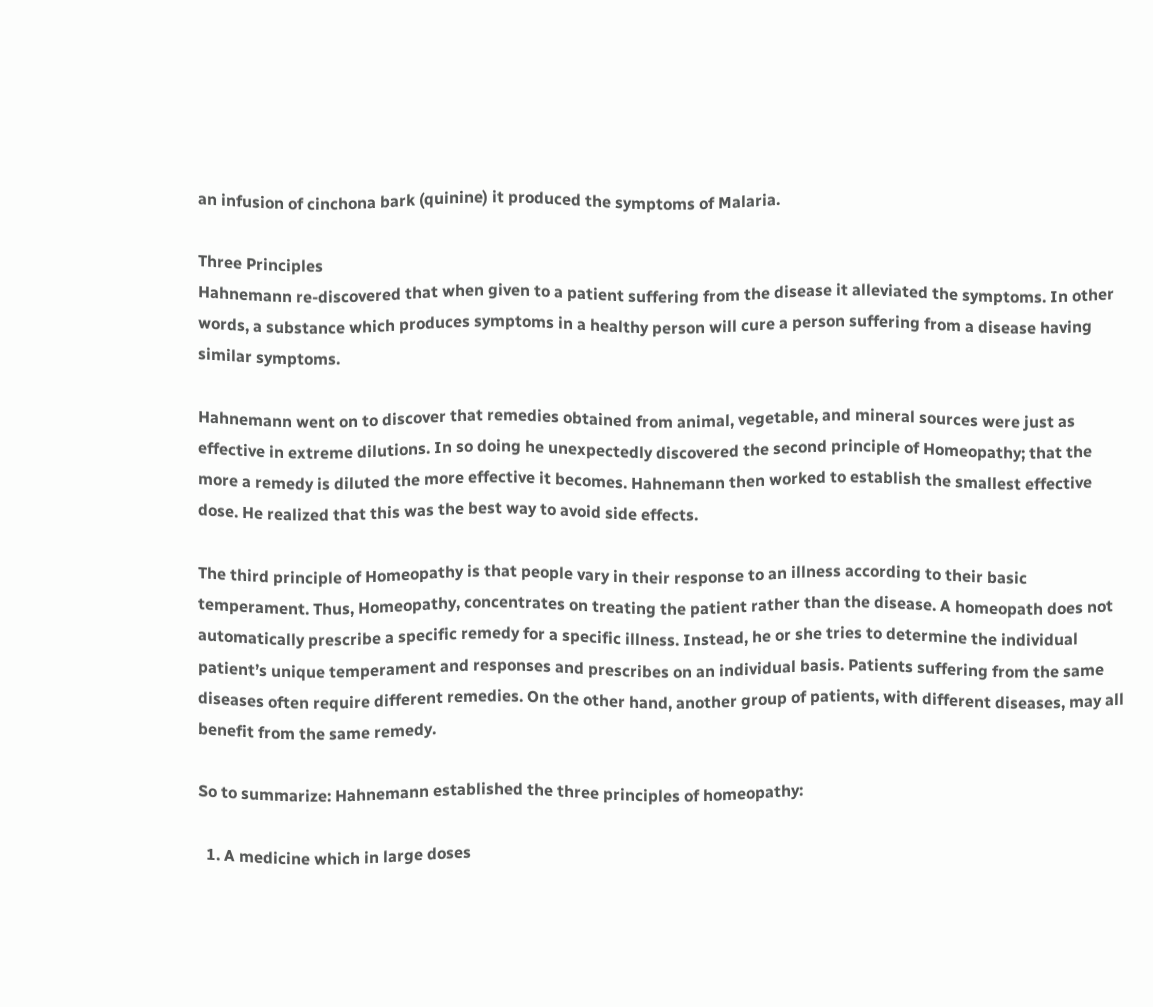an infusion of cinchona bark (quinine) it produced the symptoms of Malaria.

Three Principles
Hahnemann re-discovered that when given to a patient suffering from the disease it alleviated the symptoms. In other words, a substance which produces symptoms in a healthy person will cure a person suffering from a disease having similar symptoms.

Hahnemann went on to discover that remedies obtained from animal, vegetable, and mineral sources were just as effective in extreme dilutions. In so doing he unexpectedly discovered the second principle of Homeopathy; that the more a remedy is diluted the more effective it becomes. Hahnemann then worked to establish the smallest effective dose. He realized that this was the best way to avoid side effects.

The third principle of Homeopathy is that people vary in their response to an illness according to their basic temperament. Thus, Homeopathy, concentrates on treating the patient rather than the disease. A homeopath does not automatically prescribe a specific remedy for a specific illness. Instead, he or she tries to determine the individual patient’s unique temperament and responses and prescribes on an individual basis. Patients suffering from the same diseases often require different remedies. On the other hand, another group of patients, with different diseases, may all benefit from the same remedy.

So to summarize: Hahnemann established the three principles of homeopathy:

  1. A medicine which in large doses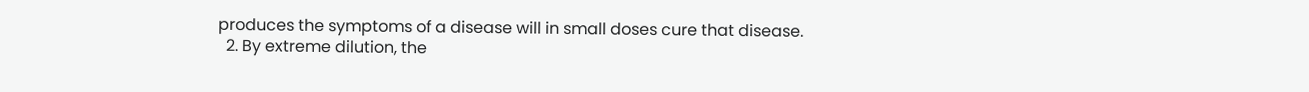produces the symptoms of a disease will in small doses cure that disease.
  2. By extreme dilution, the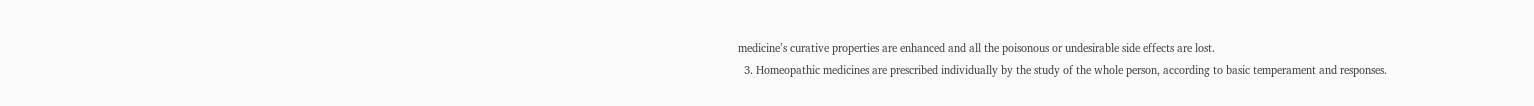medicine’s curative properties are enhanced and all the poisonous or undesirable side effects are lost.
  3. Homeopathic medicines are prescribed individually by the study of the whole person, according to basic temperament and responses.